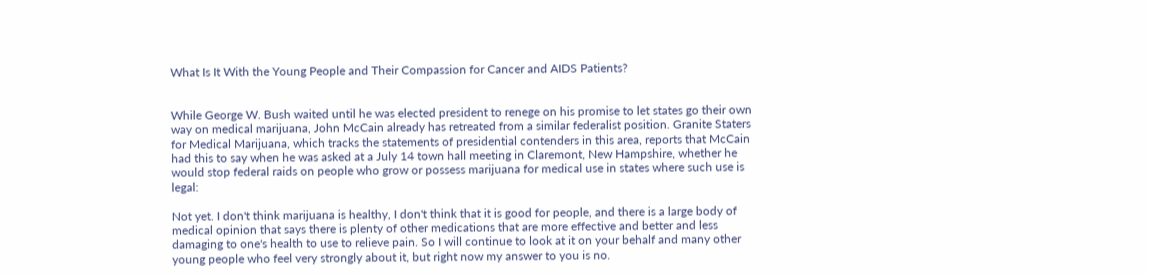What Is It With the Young People and Their Compassion for Cancer and AIDS Patients?


While George W. Bush waited until he was elected president to renege on his promise to let states go their own way on medical marijuana, John McCain already has retreated from a similar federalist position. Granite Staters for Medical Marijuana, which tracks the statements of presidential contenders in this area, reports that McCain had this to say when he was asked at a July 14 town hall meeting in Claremont, New Hampshire, whether he would stop federal raids on people who grow or possess marijuana for medical use in states where such use is legal:

Not yet. I don't think marijuana is healthy, I don't think that it is good for people, and there is a large body of medical opinion that says there is plenty of other medications that are more effective and better and less damaging to one's health to use to relieve pain. So I will continue to look at it on your behalf and many other young people who feel very strongly about it, but right now my answer to you is no.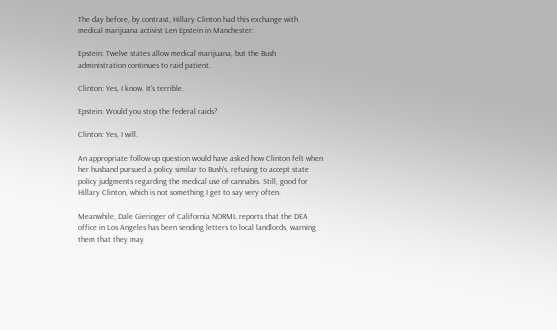The day before, by contrast, Hillary Clinton had this exchange with medical marijuana activist Len Epstein in Manchester:

Epstein: Twelve states allow medical marijuana, but the Bush administration continues to raid patient.

Clinton: Yes, I know. It's terrible.

Epstein: Would you stop the federal raids?

Clinton: Yes, I will.

An appropriate follow-up question would have asked how Clinton felt when her husband pursued a policy similar to Bush's, refusing to accept state policy judgments regarding the medical use of cannabis. Still, good for Hillary Clinton, which is not something I get to say very often.

Meanwhile, Dale Gieringer of California NORML reports that the DEA office in Los Angeles has been sending letters to local landlords, warning them that they may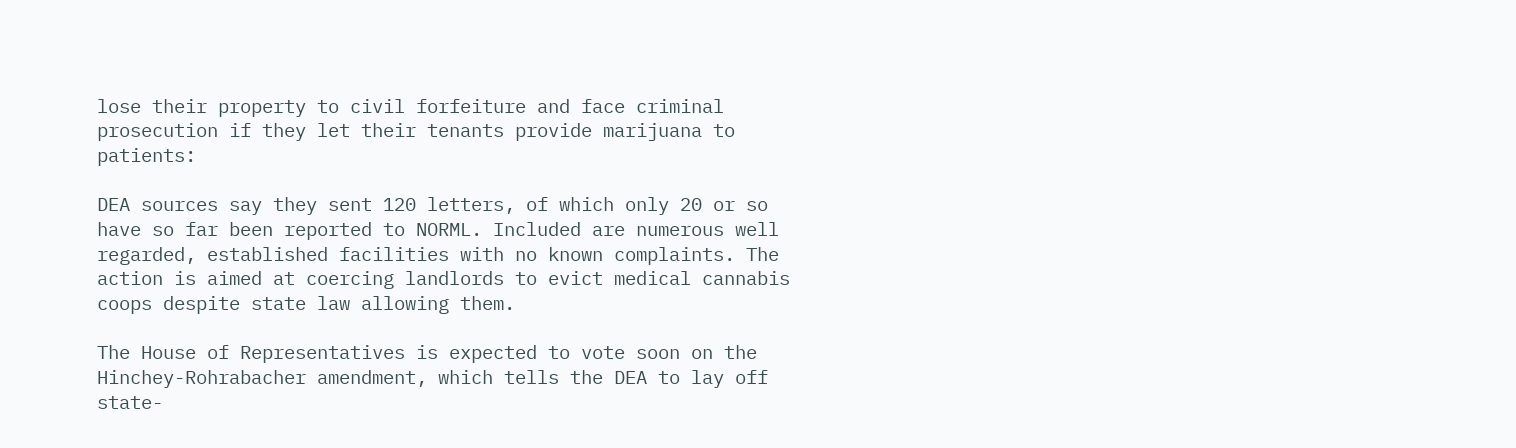lose their property to civil forfeiture and face criminal prosecution if they let their tenants provide marijuana to patients:

DEA sources say they sent 120 letters, of which only 20 or so have so far been reported to NORML. Included are numerous well regarded, established facilities with no known complaints. The action is aimed at coercing landlords to evict medical cannabis coops despite state law allowing them.

The House of Representatives is expected to vote soon on the Hinchey-Rohrabacher amendment, which tells the DEA to lay off state-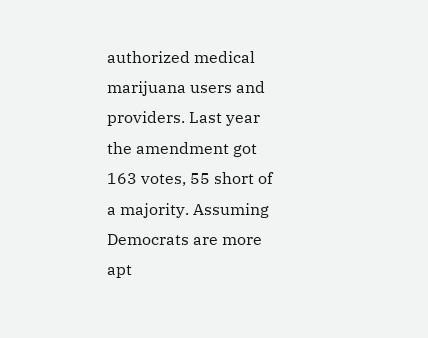authorized medical marijuana users and providers. Last year the amendment got 163 votes, 55 short of a majority. Assuming Democrats are more apt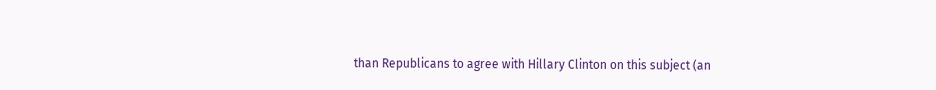than Republicans to agree with Hillary Clinton on this subject (an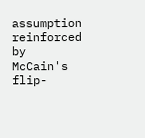assumption reinforced by McCain's flip-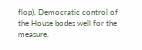flop), Democratic control of the House bodes well for the measure.